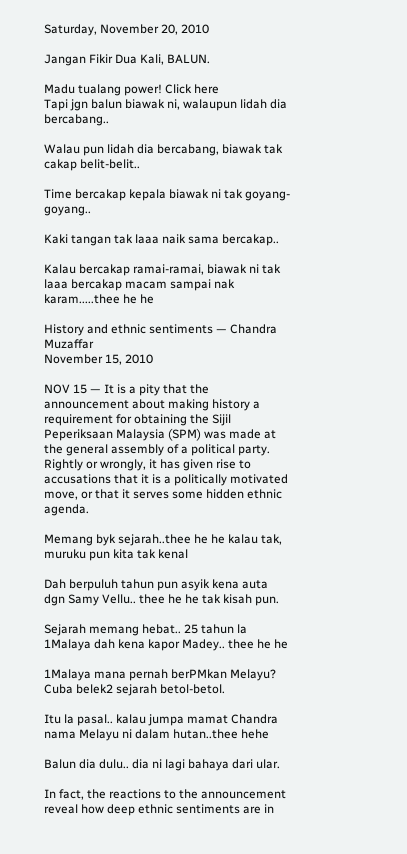Saturday, November 20, 2010

Jangan Fikir Dua Kali, BALUN.

Madu tualang power! Click here
Tapi jgn balun biawak ni, walaupun lidah dia bercabang..

Walau pun lidah dia bercabang, biawak tak cakap belit-belit..

Time bercakap kepala biawak ni tak goyang-goyang..

Kaki tangan tak laaa naik sama bercakap..

Kalau bercakap ramai-ramai, biawak ni tak laaa bercakap macam sampai nak karam.....thee he he

History and ethnic sentiments — Chandra Muzaffar
November 15, 2010

NOV 15 — It is a pity that the announcement about making history a requirement for obtaining the Sijil Peperiksaan Malaysia (SPM) was made at the general assembly of a political party. Rightly or wrongly, it has given rise to accusations that it is a politically motivated move, or that it serves some hidden ethnic agenda.

Memang byk sejarah..thee he he kalau tak, muruku pun kita tak kenal

Dah berpuluh tahun pun asyik kena auta dgn Samy Vellu.. thee he he tak kisah pun.

Sejarah memang hebat.. 25 tahun la 1Malaya dah kena kapor Madey.. thee he he

1Malaya mana pernah berPMkan Melayu? Cuba belek2 sejarah betol-betol.

Itu la pasal.. kalau jumpa mamat Chandra nama Melayu ni dalam hutan..thee hehe

Balun dia dulu.. dia ni lagi bahaya dari ular.

In fact, the reactions to the announcement reveal how deep ethnic sentiments are in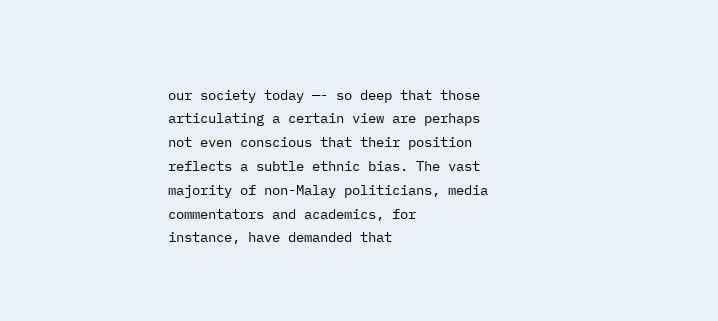our society today —- so deep that those articulating a certain view are perhaps not even conscious that their position reflects a subtle ethnic bias. The vast majority of non-Malay politicians, media commentators and academics, for instance, have demanded that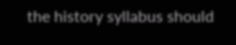the history syllabus should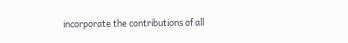incorporate the contributions of all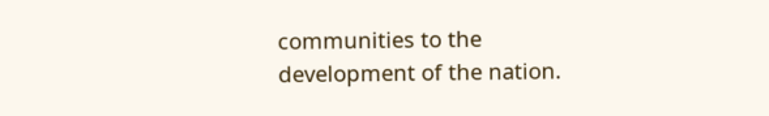communities to the development of the nation.